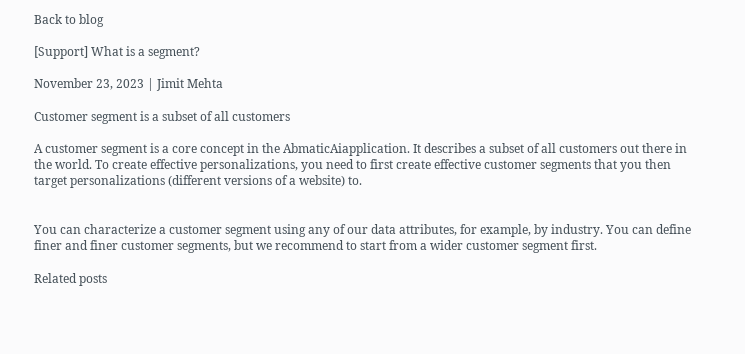Back to blog

[Support] What is a segment?

November 23, 2023 | Jimit Mehta

Customer segment is a subset of all customers

A customer segment is a core concept in the AbmaticAiapplication. It describes a subset of all customers out there in the world. To create effective personalizations, you need to first create effective customer segments that you then target personalizations (different versions of a website) to.


You can characterize a customer segment using any of our data attributes, for example, by industry. You can define finer and finer customer segments, but we recommend to start from a wider customer segment first.

Related posts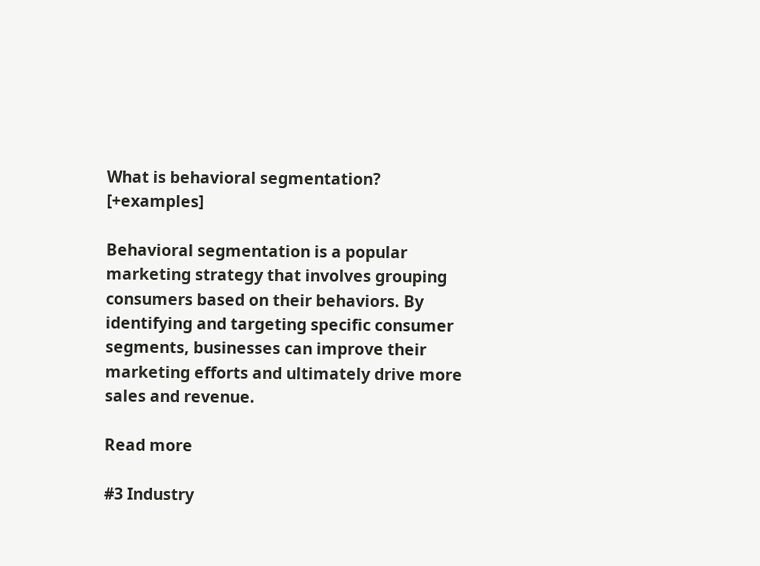What is behavioral segmentation? [+examples]

Behavioral segmentation is a popular marketing strategy that involves grouping consumers based on their behaviors. By identifying and targeting specific consumer segments, businesses can improve their marketing efforts and ultimately drive more sales and revenue.

Read more

#3 Industry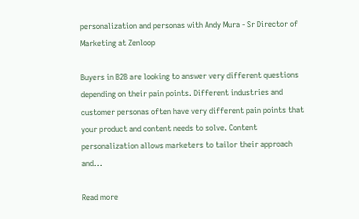personalization and personas with Andy Mura - Sr Director of Marketing at Zenloop

Buyers in B2B are looking to answer very different questions depending on their pain points. Different industries and customer personas often have very different pain points that your product and content needs to solve. Content personalization allows marketers to tailor their approach and...

Read more